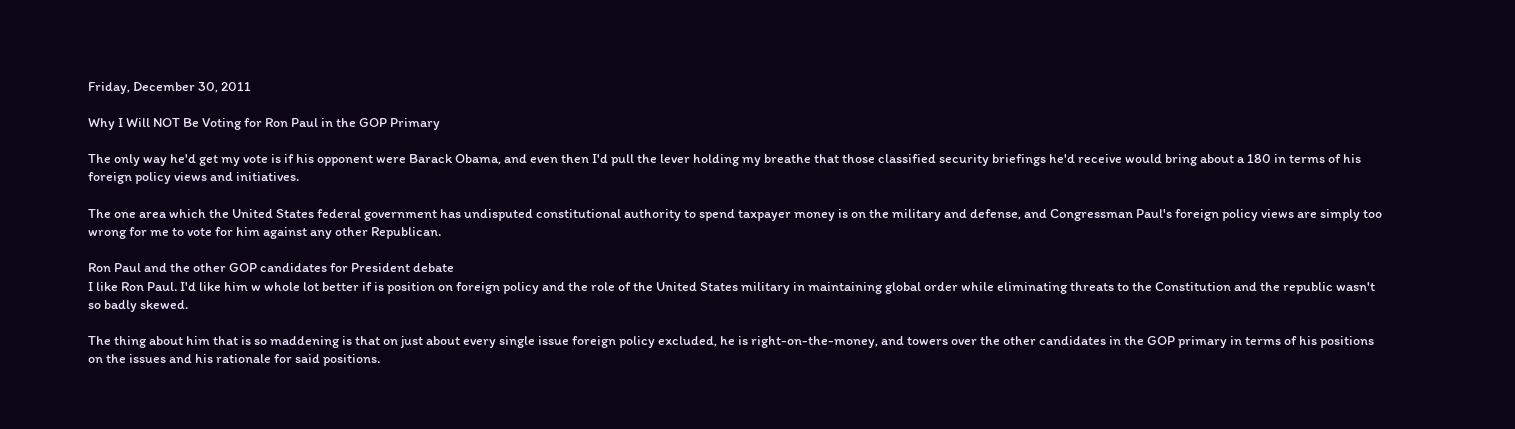Friday, December 30, 2011

Why I Will NOT Be Voting for Ron Paul in the GOP Primary

The only way he'd get my vote is if his opponent were Barack Obama, and even then I'd pull the lever holding my breathe that those classified security briefings he'd receive would bring about a 180 in terms of his foreign policy views and initiatives.

The one area which the United States federal government has undisputed constitutional authority to spend taxpayer money is on the military and defense, and Congressman Paul's foreign policy views are simply too wrong for me to vote for him against any other Republican.

Ron Paul and the other GOP candidates for President debate
I like Ron Paul. I'd like him w whole lot better if is position on foreign policy and the role of the United States military in maintaining global order while eliminating threats to the Constitution and the republic wasn't so badly skewed.

The thing about him that is so maddening is that on just about every single issue foreign policy excluded, he is right-on-the-money, and towers over the other candidates in the GOP primary in terms of his positions on the issues and his rationale for said positions.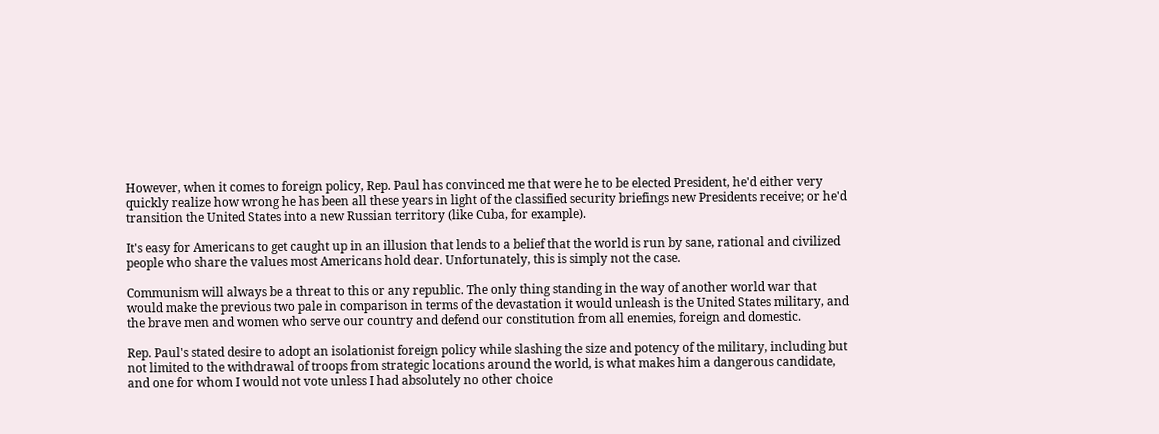However, when it comes to foreign policy, Rep. Paul has convinced me that were he to be elected President, he'd either very quickly realize how wrong he has been all these years in light of the classified security briefings new Presidents receive; or he'd transition the United States into a new Russian territory (like Cuba, for example).

It's easy for Americans to get caught up in an illusion that lends to a belief that the world is run by sane, rational and civilized people who share the values most Americans hold dear. Unfortunately, this is simply not the case.

Communism will always be a threat to this or any republic. The only thing standing in the way of another world war that would make the previous two pale in comparison in terms of the devastation it would unleash is the United States military, and the brave men and women who serve our country and defend our constitution from all enemies, foreign and domestic.

Rep. Paul's stated desire to adopt an isolationist foreign policy while slashing the size and potency of the military, including but not limited to the withdrawal of troops from strategic locations around the world, is what makes him a dangerous candidate, and one for whom I would not vote unless I had absolutely no other choice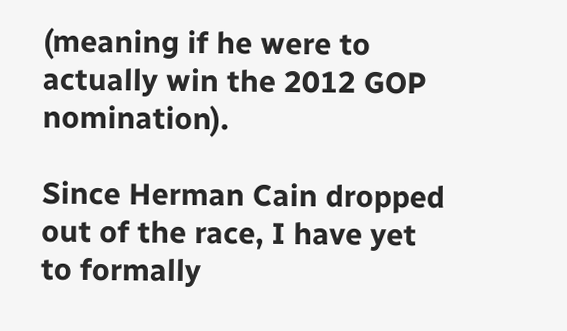(meaning if he were to actually win the 2012 GOP nomination).

Since Herman Cain dropped out of the race, I have yet to formally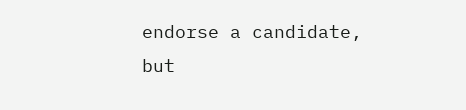endorse a candidate, but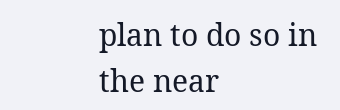plan to do so in the near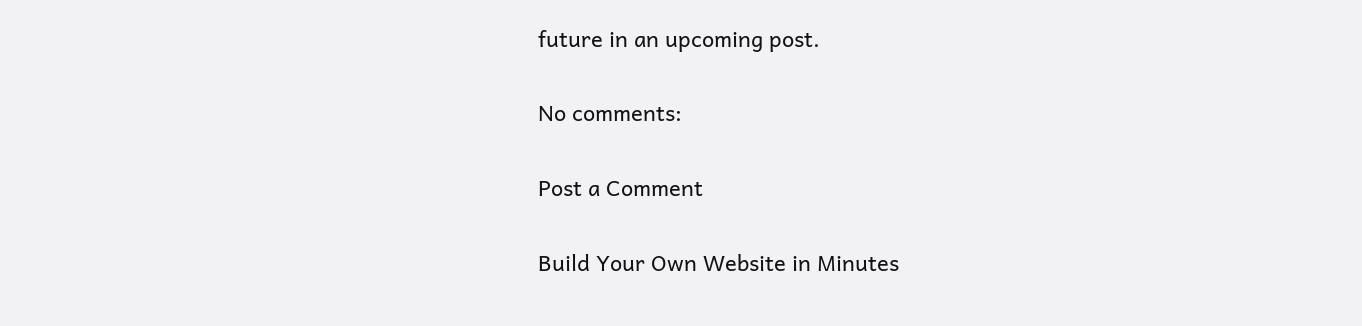future in an upcoming post.

No comments:

Post a Comment

Build Your Own Website in Minutes